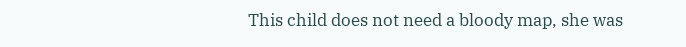This child does not need a bloody map, she was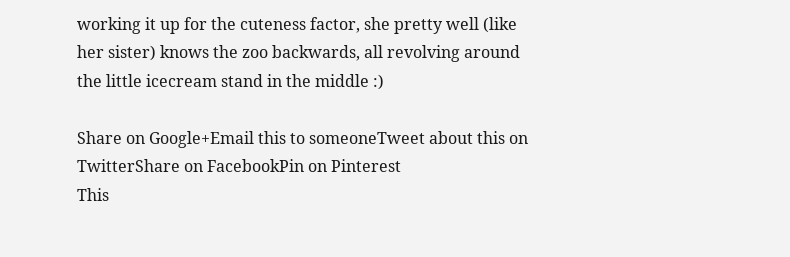working it up for the cuteness factor, she pretty well (like her sister) knows the zoo backwards, all revolving around the little icecream stand in the middle :)

Share on Google+Email this to someoneTweet about this on TwitterShare on FacebookPin on Pinterest
This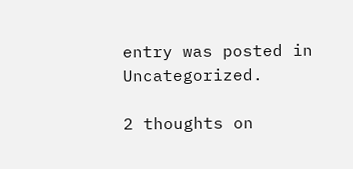entry was posted in Uncategorized.

2 thoughts on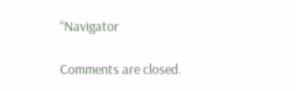“Navigator

Comments are closed.